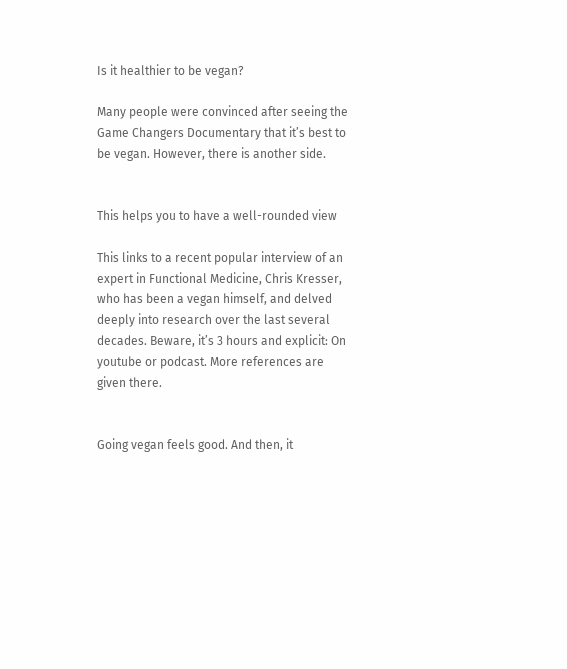Is it healthier to be vegan?

Many people were convinced after seeing the Game Changers Documentary that it’s best to be vegan. However, there is another side.


This helps you to have a well-rounded view

This links to a recent popular interview of an expert in Functional Medicine, Chris Kresser, who has been a vegan himself, and delved deeply into research over the last several decades. Beware, it’s 3 hours and explicit: On youtube or podcast. More references are given there.


Going vegan feels good. And then, it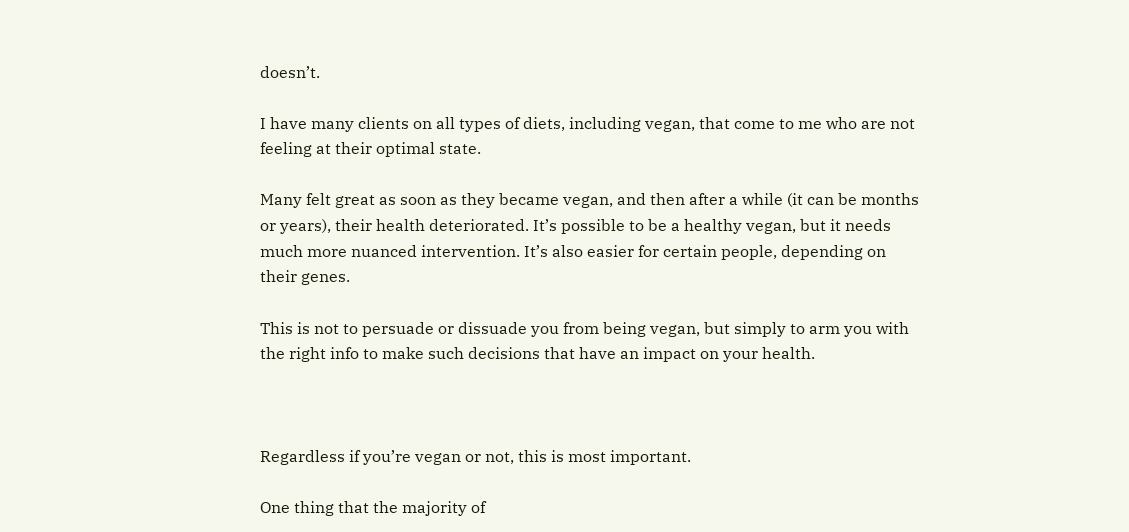doesn’t.

I have many clients on all types of diets, including vegan, that come to me who are not feeling at their optimal state.

Many felt great as soon as they became vegan, and then after a while (it can be months or years), their health deteriorated. It’s possible to be a healthy vegan, but it needs much more nuanced intervention. It’s also easier for certain people, depending on their genes.

This is not to persuade or dissuade you from being vegan, but simply to arm you with the right info to make such decisions that have an impact on your health.



Regardless if you’re vegan or not, this is most important.

One thing that the majority of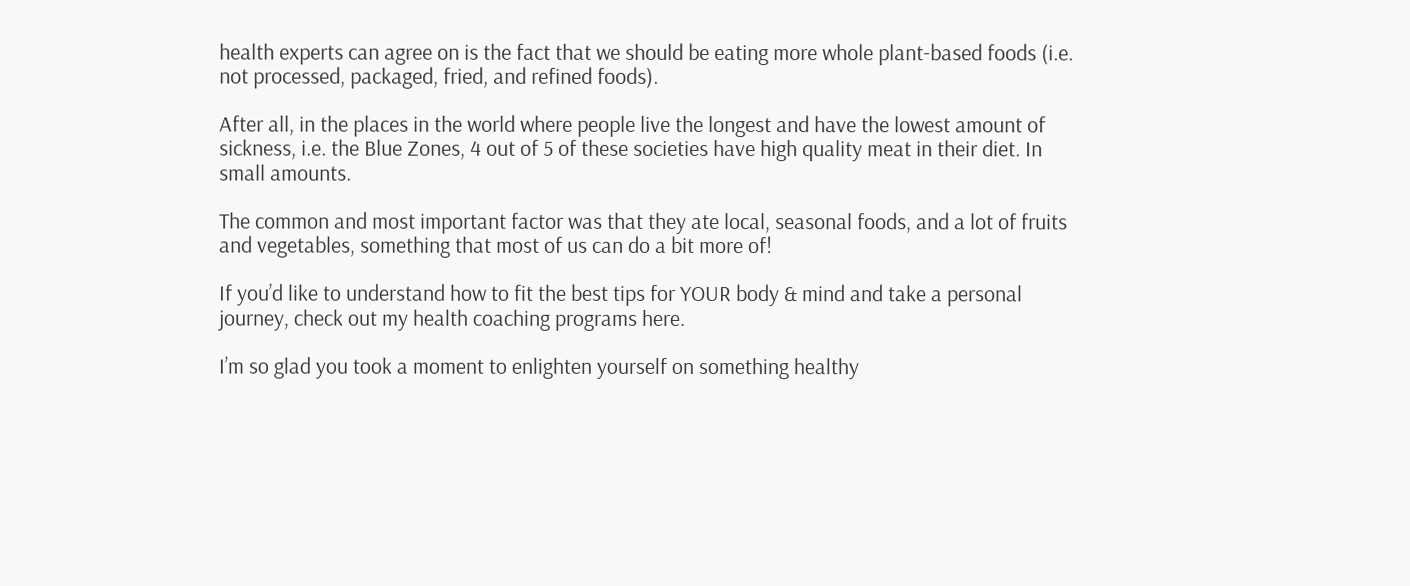health experts can agree on is the fact that we should be eating more whole plant-based foods (i.e. not processed, packaged, fried, and refined foods).

After all, in the places in the world where people live the longest and have the lowest amount of sickness, i.e. the Blue Zones, 4 out of 5 of these societies have high quality meat in their diet. In small amounts.

The common and most important factor was that they ate local, seasonal foods, and a lot of fruits and vegetables, something that most of us can do a bit more of!

If you’d like to understand how to fit the best tips for YOUR body & mind and take a personal journey, check out my health coaching programs here.

I’m so glad you took a moment to enlighten yourself on something healthy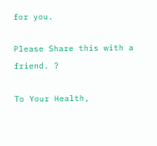for you.

Please Share this with a friend. ?

To Your Health,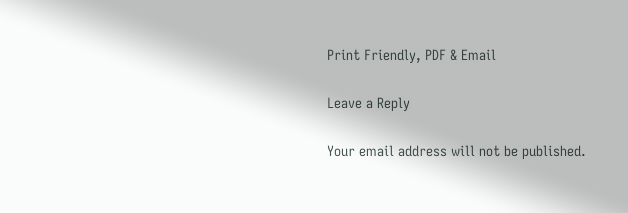Print Friendly, PDF & Email

Leave a Reply

Your email address will not be published.